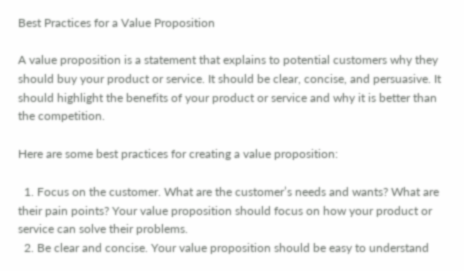Best Practices for a Value Proposition

A value proposition is a statement that explains to potential customers why they should buy your product or service. It should be clear, concise, and persuasive. It should highlight the benefits of your product or service and why it is better than the competition.

Here are some best practices for creating a value proposition:

  1. Focus on the customer. What are the customer’s needs and wants? What are their pain points? Your value proposition should focus on how your product or service can solve their problems.
  2. Be clear and concise. Your value proposition should be easy to understand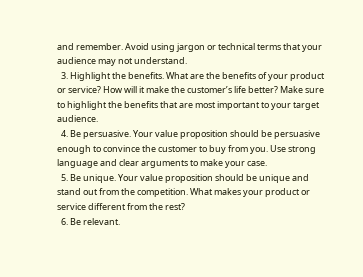and remember. Avoid using jargon or technical terms that your audience may not understand.
  3. Highlight the benefits. What are the benefits of your product or service? How will it make the customer’s life better? Make sure to highlight the benefits that are most important to your target audience.
  4. Be persuasive. Your value proposition should be persuasive enough to convince the customer to buy from you. Use strong language and clear arguments to make your case.
  5. Be unique. Your value proposition should be unique and stand out from the competition. What makes your product or service different from the rest?
  6. Be relevant.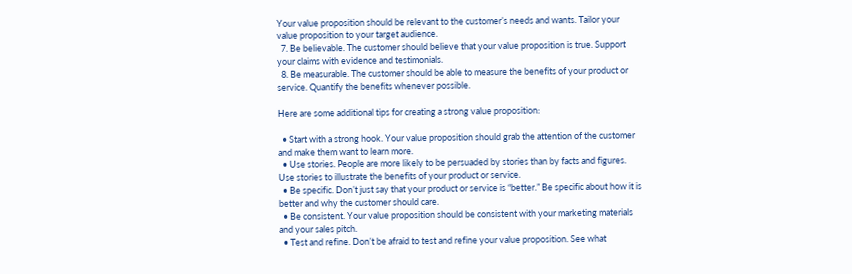Your value proposition should be relevant to the customer’s needs and wants. Tailor your value proposition to your target audience.
  7. Be believable. The customer should believe that your value proposition is true. Support your claims with evidence and testimonials.
  8. Be measurable. The customer should be able to measure the benefits of your product or service. Quantify the benefits whenever possible.

Here are some additional tips for creating a strong value proposition:

  • Start with a strong hook. Your value proposition should grab the attention of the customer and make them want to learn more.
  • Use stories. People are more likely to be persuaded by stories than by facts and figures. Use stories to illustrate the benefits of your product or service.
  • Be specific. Don’t just say that your product or service is “better.” Be specific about how it is better and why the customer should care.
  • Be consistent. Your value proposition should be consistent with your marketing materials and your sales pitch.
  • Test and refine. Don’t be afraid to test and refine your value proposition. See what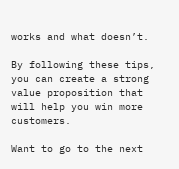works and what doesn’t.

By following these tips, you can create a strong value proposition that will help you win more customers.

Want to go to the next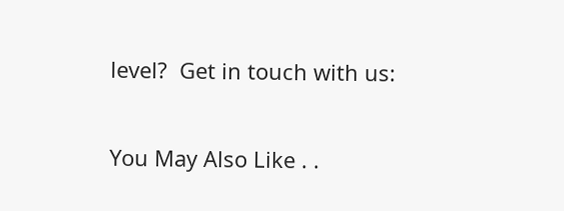level?  Get in touch with us:

You May Also Like . .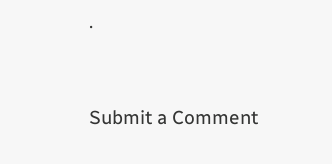.


Submit a Comment